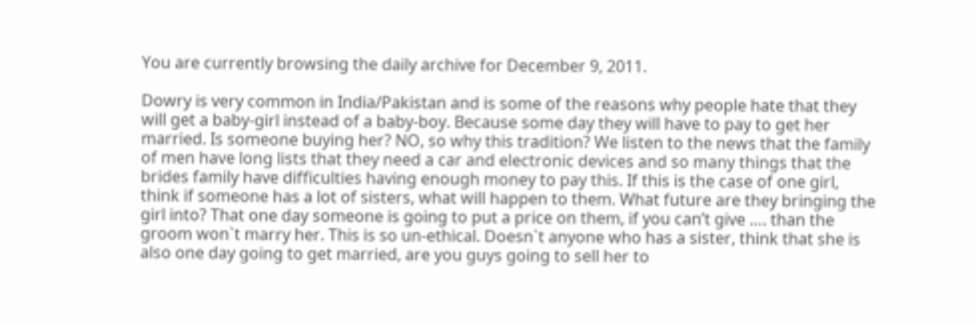You are currently browsing the daily archive for December 9, 2011.

Dowry is very common in India/Pakistan and is some of the reasons why people hate that they will get a baby-girl instead of a baby-boy. Because some day they will have to pay to get her married. Is someone buying her? NO, so why this tradition? We listen to the news that the family of men have long lists that they need a car and electronic devices and so many things that the brides family have difficulties having enough money to pay this. If this is the case of one girl, think if someone has a lot of sisters, what will happen to them. What future are they bringing the girl into? That one day someone is going to put a price on them, if you can’t give …. than the groom won`t marry her. This is so un-ethical. Doesn`t anyone who has a sister, think that she is also one day going to get married, are you guys going to sell her to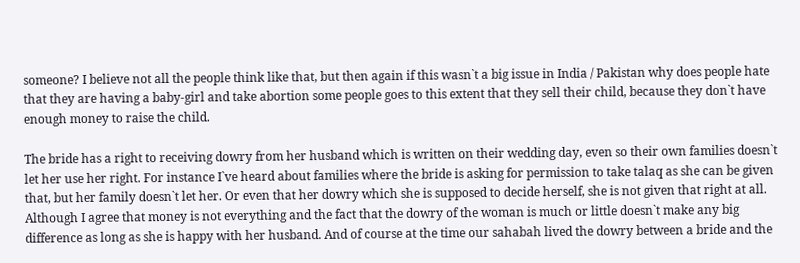someone? I believe not all the people think like that, but then again if this wasn`t a big issue in India / Pakistan why does people hate that they are having a baby-girl and take abortion some people goes to this extent that they sell their child, because they don`t have enough money to raise the child.

The bride has a right to receiving dowry from her husband which is written on their wedding day, even so their own families doesn`t let her use her right. For instance I`ve heard about families where the bride is asking for permission to take talaq as she can be given that, but her family doesn`t let her. Or even that her dowry which she is supposed to decide herself, she is not given that right at all. Although I agree that money is not everything and the fact that the dowry of the woman is much or little doesn`t make any big difference as long as she is happy with her husband. And of course at the time our sahabah lived the dowry between a bride and the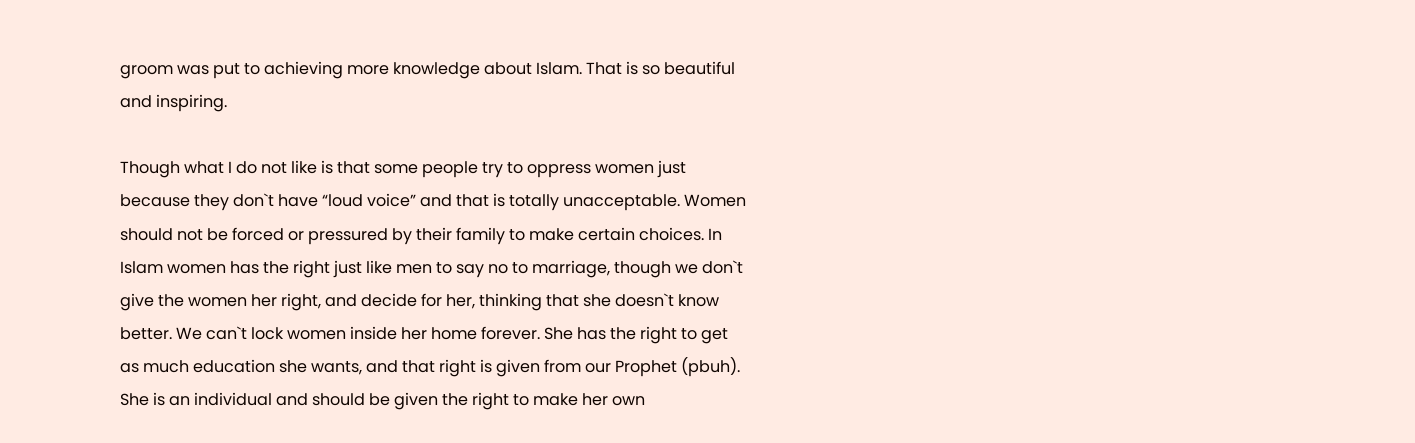groom was put to achieving more knowledge about Islam. That is so beautiful and inspiring.

Though what I do not like is that some people try to oppress women just because they don`t have “loud voice” and that is totally unacceptable. Women should not be forced or pressured by their family to make certain choices. In Islam women has the right just like men to say no to marriage, though we don`t give the women her right, and decide for her, thinking that she doesn`t know better. We can`t lock women inside her home forever. She has the right to get as much education she wants, and that right is given from our Prophet (pbuh). She is an individual and should be given the right to make her own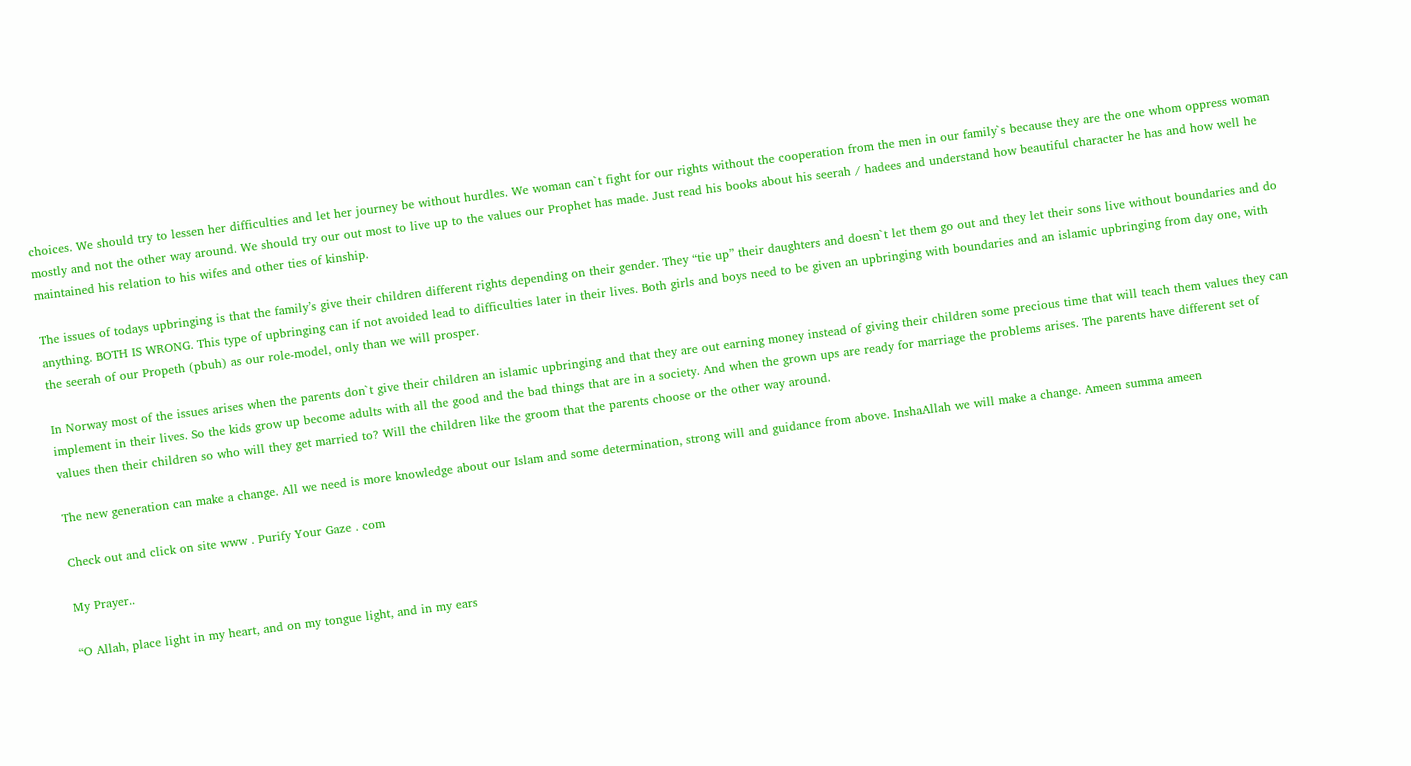choices. We should try to lessen her difficulties and let her journey be without hurdles. We woman can`t fight for our rights without the cooperation from the men in our family`s because they are the one whom oppress woman mostly and not the other way around. We should try our out most to live up to the values our Prophet has made. Just read his books about his seerah / hadees and understand how beautiful character he has and how well he maintained his relation to his wifes and other ties of kinship.

The issues of todays upbringing is that the family’s give their children different rights depending on their gender. They “tie up” their daughters and doesn`t let them go out and they let their sons live without boundaries and do anything. BOTH IS WRONG. This type of upbringing can if not avoided lead to difficulties later in their lives. Both girls and boys need to be given an upbringing with boundaries and an islamic upbringing from day one, with the seerah of our Propeth (pbuh) as our role-model, only than we will prosper.

In Norway most of the issues arises when the parents don`t give their children an islamic upbringing and that they are out earning money instead of giving their children some precious time that will teach them values they can implement in their lives. So the kids grow up become adults with all the good and the bad things that are in a society. And when the grown ups are ready for marriage the problems arises. The parents have different set of values then their children so who will they get married to? Will the children like the groom that the parents choose or the other way around.

The new generation can make a change. All we need is more knowledge about our Islam and some determination, strong will and guidance from above. InshaAllah we will make a change. Ameen summa ameen

Check out and click on site www . Purify Your Gaze . com

My Prayer..

“O Allah, place light in my heart, and on my tongue light, and in my ears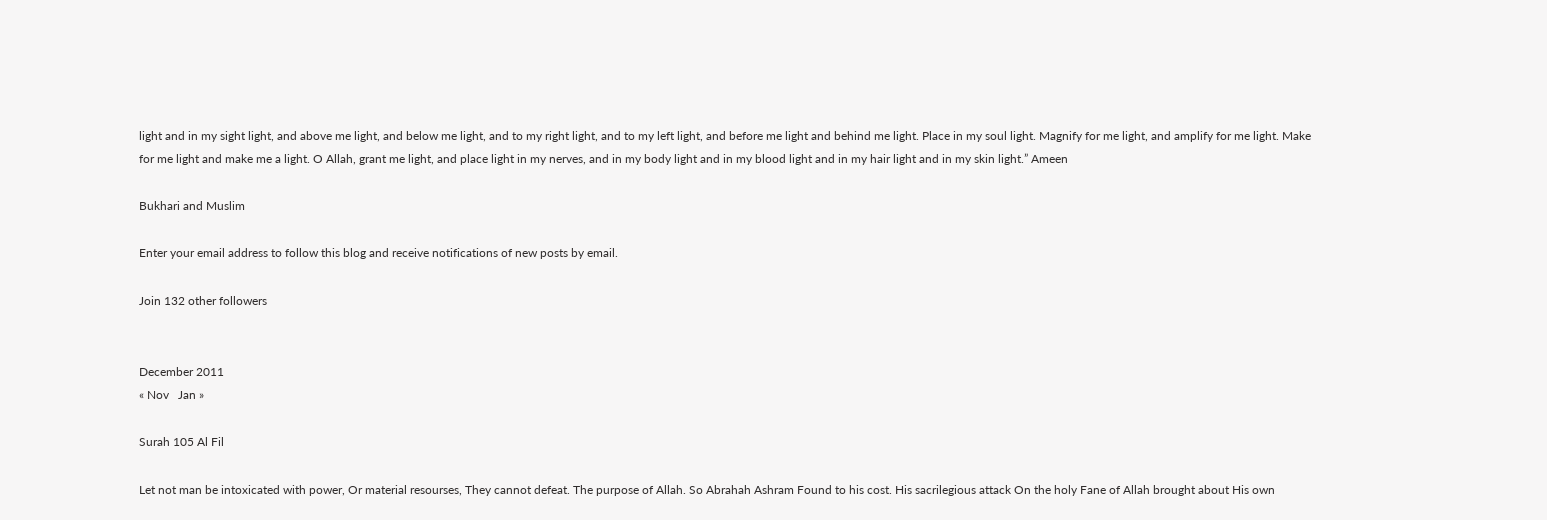light and in my sight light, and above me light, and below me light, and to my right light, and to my left light, and before me light and behind me light. Place in my soul light. Magnify for me light, and amplify for me light. Make for me light and make me a light. O Allah, grant me light, and place light in my nerves, and in my body light and in my blood light and in my hair light and in my skin light.” Ameen

Bukhari and Muslim

Enter your email address to follow this blog and receive notifications of new posts by email.

Join 132 other followers


December 2011
« Nov   Jan »

Surah 105 Al Fil

Let not man be intoxicated with power, Or material resourses, They cannot defeat. The purpose of Allah. So Abrahah Ashram Found to his cost. His sacrilegious attack On the holy Fane of Allah brought about His own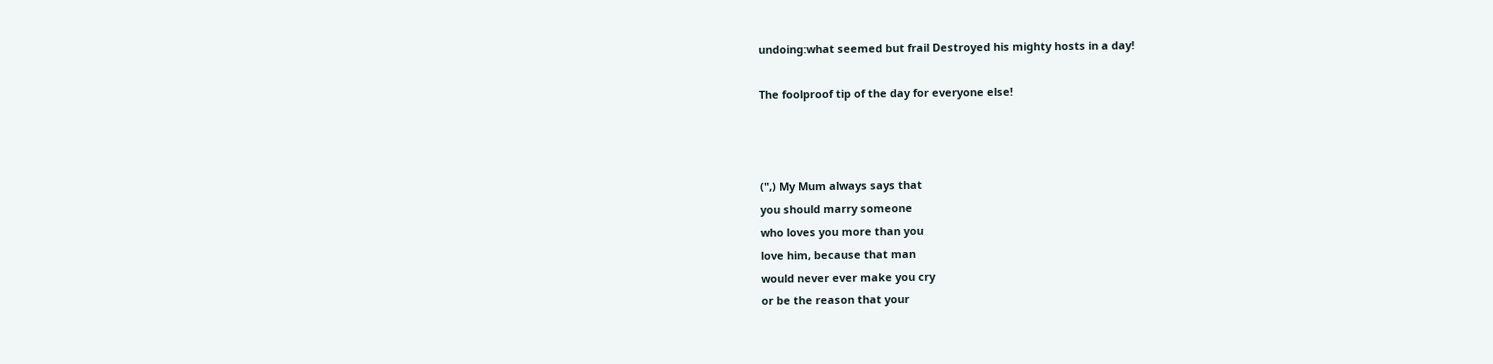undoing:what seemed but frail Destroyed his mighty hosts in a day!

The foolproof tip of the day for everyone else!



(",) My Mum always says that
you should marry someone
who loves you more than you
love him, because that man
would never ever make you cry
or be the reason that your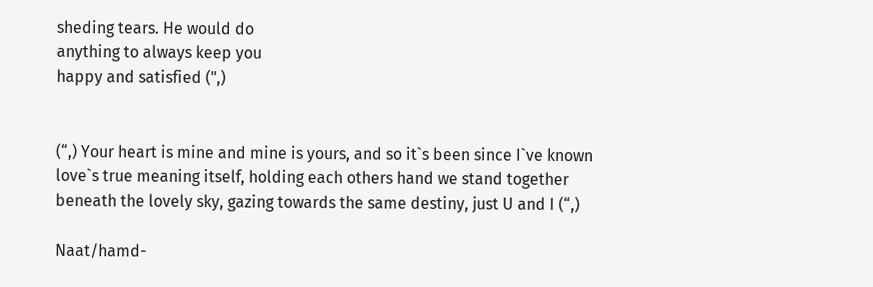sheding tears. He would do
anything to always keep you
happy and satisfied (",)


(“,) Your heart is mine and mine is yours, and so it`s been since I`ve known love`s true meaning itself, holding each others hand we stand together beneath the lovely sky, gazing towards the same destiny, just U and I (“,)

Naat/hamd-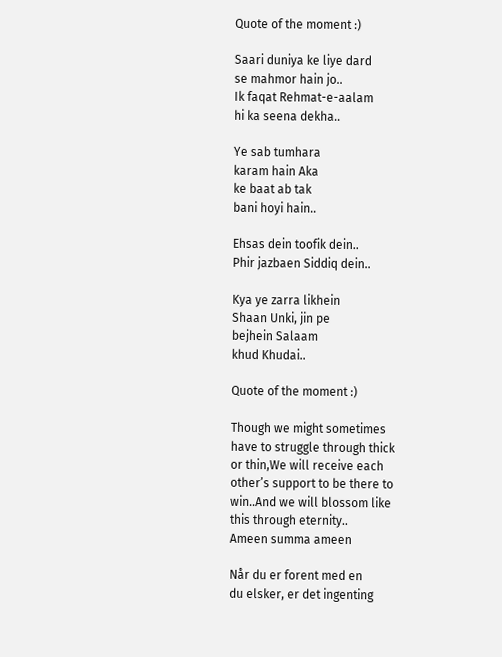Quote of the moment :)

Saari duniya ke liye dard
se mahmor hain jo..
Ik faqat Rehmat-e-aalam
hi ka seena dekha..

Ye sab tumhara
karam hain Aka
ke baat ab tak
bani hoyi hain..

Ehsas dein toofik dein..
Phir jazbaen Siddiq dein..

Kya ye zarra likhein
Shaan Unki, jin pe
bejhein Salaam
khud Khudai..

Quote of the moment :)

Though we might sometimes
have to struggle through thick
or thin,We will receive each
other’s support to be there to
win..And we will blossom like
this through eternity..
Ameen summa ameen

Når du er forent med en
du elsker, er det ingenting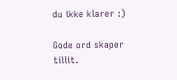du ikke klarer :)

Gode ord skaper tillit.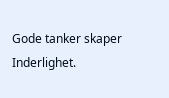Gode tanker skaper
Inderlighet.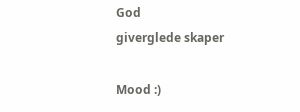God
giverglede skaper

Mood :)